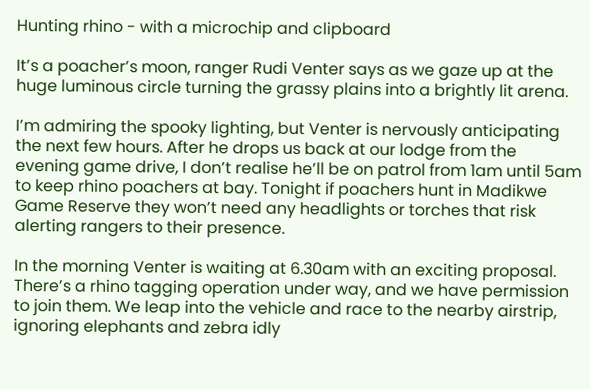Hunting rhino - with a microchip and clipboard

It’s a poacher’s moon, ranger Rudi Venter says as we gaze up at the huge luminous circle turning the grassy plains into a brightly lit arena.

I’m admiring the spooky lighting, but Venter is nervously anticipating the next few hours. After he drops us back at our lodge from the evening game drive, I don’t realise he’ll be on patrol from 1am until 5am to keep rhino poachers at bay. Tonight if poachers hunt in Madikwe Game Reserve they won’t need any headlights or torches that risk alerting rangers to their presence.

In the morning Venter is waiting at 6.30am with an exciting proposal. There’s a rhino tagging operation under way, and we have permission to join them. We leap into the vehicle and race to the nearby airstrip, ignoring elephants and zebra idly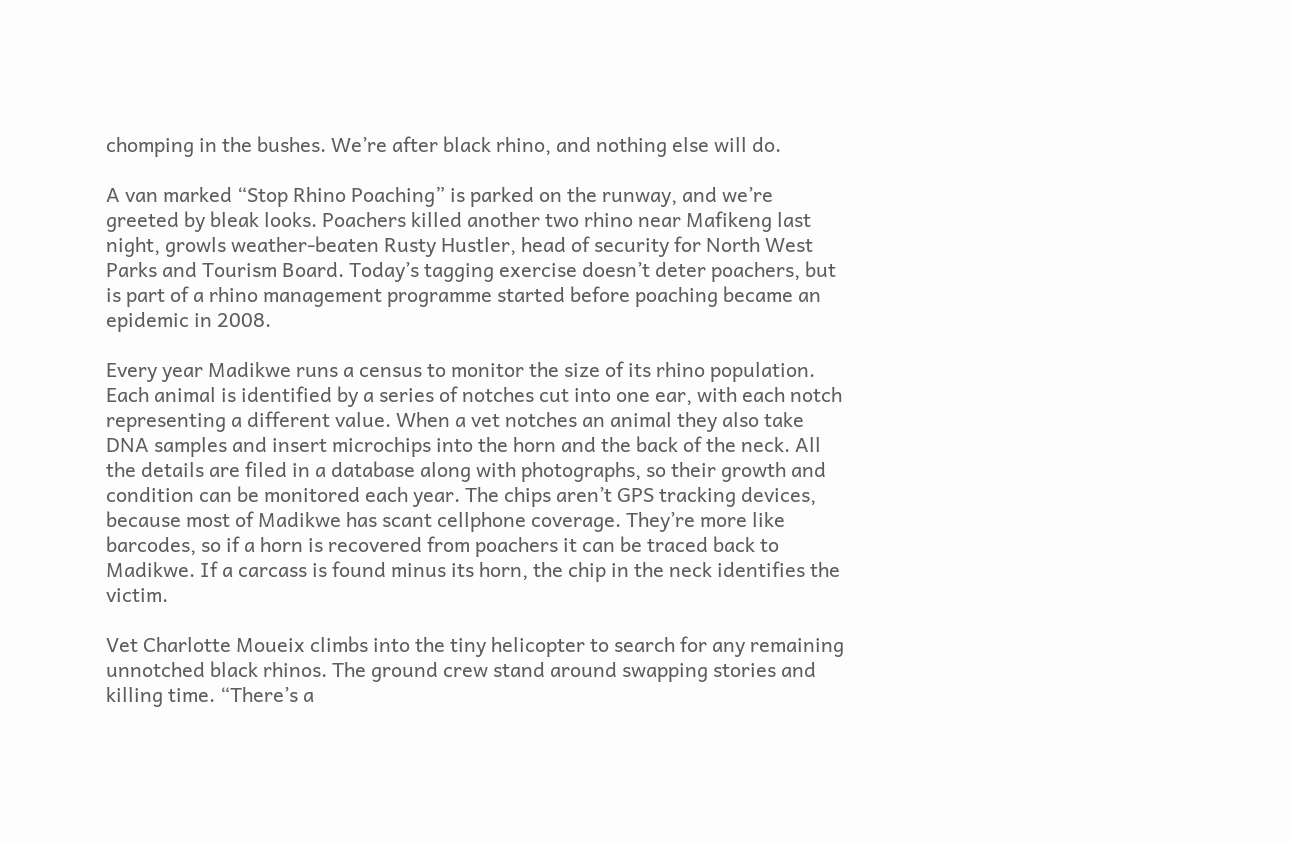chomping in the bushes. We’re after black rhino, and nothing else will do.

A van marked “Stop Rhino Poaching” is parked on the runway, and we’re greeted by bleak looks. Poachers killed another two rhino near Mafikeng last night, growls weather-beaten Rusty Hustler, head of security for North West Parks and Tourism Board. Today’s tagging exercise doesn’t deter poachers, but is part of a rhino management programme started before poaching became an epidemic in 2008.

Every year Madikwe runs a census to monitor the size of its rhino population. Each animal is identified by a series of notches cut into one ear, with each notch representing a different value. When a vet notches an animal they also take DNA samples and insert microchips into the horn and the back of the neck. All the details are filed in a database along with photographs, so their growth and condition can be monitored each year. The chips aren’t GPS tracking devices, because most of Madikwe has scant cellphone coverage. They’re more like barcodes, so if a horn is recovered from poachers it can be traced back to Madikwe. If a carcass is found minus its horn, the chip in the neck identifies the victim.

Vet Charlotte Moueix climbs into the tiny helicopter to search for any remaining unnotched black rhinos. The ground crew stand around swapping stories and killing time. “There’s a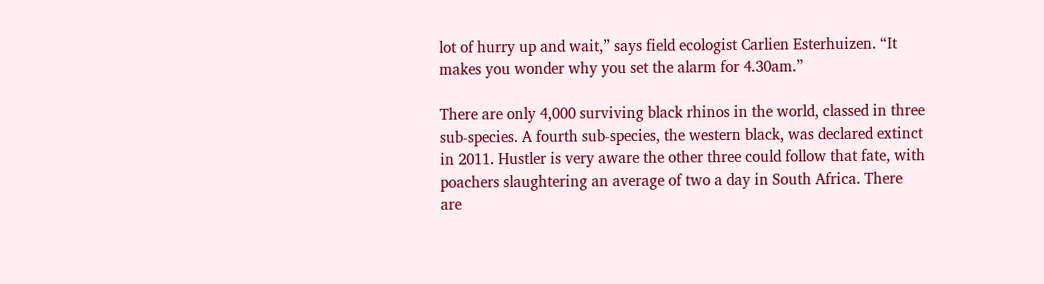lot of hurry up and wait,” says field ecologist Carlien Esterhuizen. “It makes you wonder why you set the alarm for 4.30am.”

There are only 4,000 surviving black rhinos in the world, classed in three sub-species. A fourth sub-species, the western black, was declared extinct in 2011. Hustler is very aware the other three could follow that fate, with poachers slaughtering an average of two a day in South Africa. There are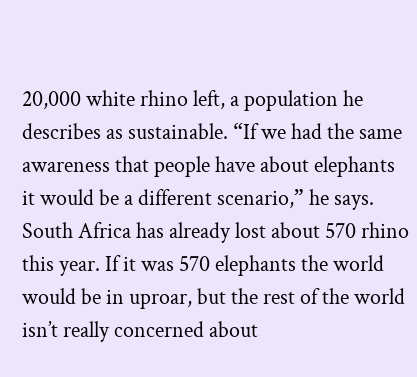20,000 white rhino left, a population he describes as sustainable. “If we had the same awareness that people have about elephants it would be a different scenario,” he says. South Africa has already lost about 570 rhino this year. If it was 570 elephants the world would be in uproar, but the rest of the world isn’t really concerned about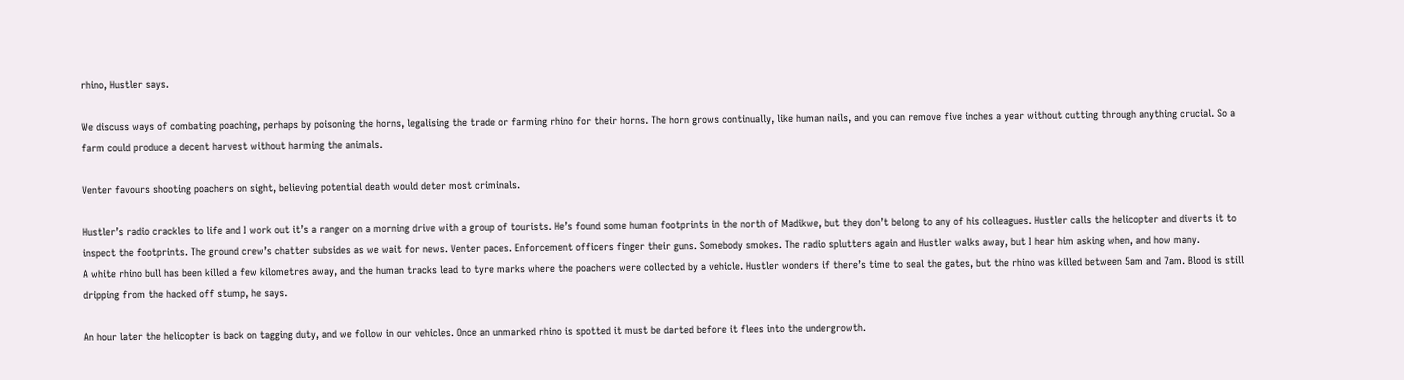rhino, Hustler says.

We discuss ways of combating poaching, perhaps by poisoning the horns, legalising the trade or farming rhino for their horns. The horn grows continually, like human nails, and you can remove five inches a year without cutting through anything crucial. So a farm could produce a decent harvest without harming the animals.

Venter favours shooting poachers on sight, believing potential death would deter most criminals.

Hustler’s radio crackles to life and I work out it’s a ranger on a morning drive with a group of tourists. He’s found some human footprints in the north of Madikwe, but they don’t belong to any of his colleagues. Hustler calls the helicopter and diverts it to inspect the footprints. The ground crew’s chatter subsides as we wait for news. Venter paces. Enforcement officers finger their guns. Somebody smokes. The radio splutters again and Hustler walks away, but I hear him asking when, and how many.
A white rhino bull has been killed a few kilometres away, and the human tracks lead to tyre marks where the poachers were collected by a vehicle. Hustler wonders if there’s time to seal the gates, but the rhino was killed between 5am and 7am. Blood is still dripping from the hacked off stump, he says.

An hour later the helicopter is back on tagging duty, and we follow in our vehicles. Once an unmarked rhino is spotted it must be darted before it flees into the undergrowth.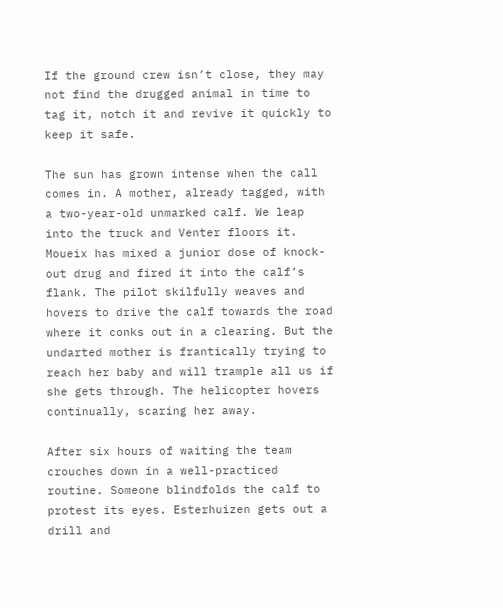If the ground crew isn’t close, they may not find the drugged animal in time to tag it, notch it and revive it quickly to keep it safe.

The sun has grown intense when the call comes in. A mother, already tagged, with a two-year-old unmarked calf. We leap into the truck and Venter floors it. Moueix has mixed a junior dose of knock-out drug and fired it into the calf’s flank. The pilot skilfully weaves and hovers to drive the calf towards the road where it conks out in a clearing. But the undarted mother is frantically trying to reach her baby and will trample all us if she gets through. The helicopter hovers continually, scaring her away.

After six hours of waiting the team crouches down in a well-practiced routine. Someone blindfolds the calf to protest its eyes. Esterhuizen gets out a drill and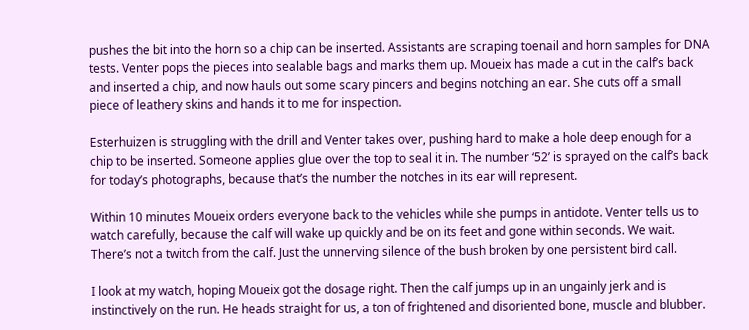pushes the bit into the horn so a chip can be inserted. Assistants are scraping toenail and horn samples for DNA tests. Venter pops the pieces into sealable bags and marks them up. Moueix has made a cut in the calf’s back and inserted a chip, and now hauls out some scary pincers and begins notching an ear. She cuts off a small piece of leathery skins and hands it to me for inspection.

Esterhuizen is struggling with the drill and Venter takes over, pushing hard to make a hole deep enough for a chip to be inserted. Someone applies glue over the top to seal it in. The number ‘52’ is sprayed on the calf’s back for today’s photographs, because that’s the number the notches in its ear will represent.

Within 10 minutes Moueix orders everyone back to the vehicles while she pumps in antidote. Venter tells us to watch carefully, because the calf will wake up quickly and be on its feet and gone within seconds. We wait. There’s not a twitch from the calf. Just the unnerving silence of the bush broken by one persistent bird call.

I look at my watch, hoping Moueix got the dosage right. Then the calf jumps up in an ungainly jerk and is instinctively on the run. He heads straight for us, a ton of frightened and disoriented bone, muscle and blubber.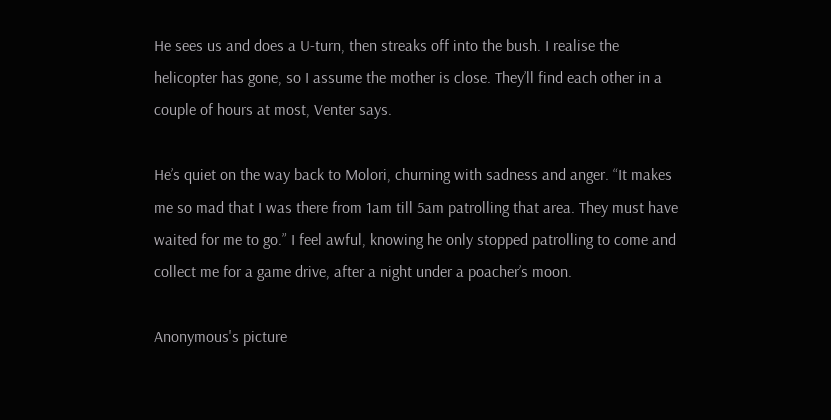He sees us and does a U-turn, then streaks off into the bush. I realise the helicopter has gone, so I assume the mother is close. They’ll find each other in a couple of hours at most, Venter says.

He’s quiet on the way back to Molori, churning with sadness and anger. “It makes me so mad that I was there from 1am till 5am patrolling that area. They must have waited for me to go.” I feel awful, knowing he only stopped patrolling to come and collect me for a game drive, after a night under a poacher’s moon.

Anonymous's picture